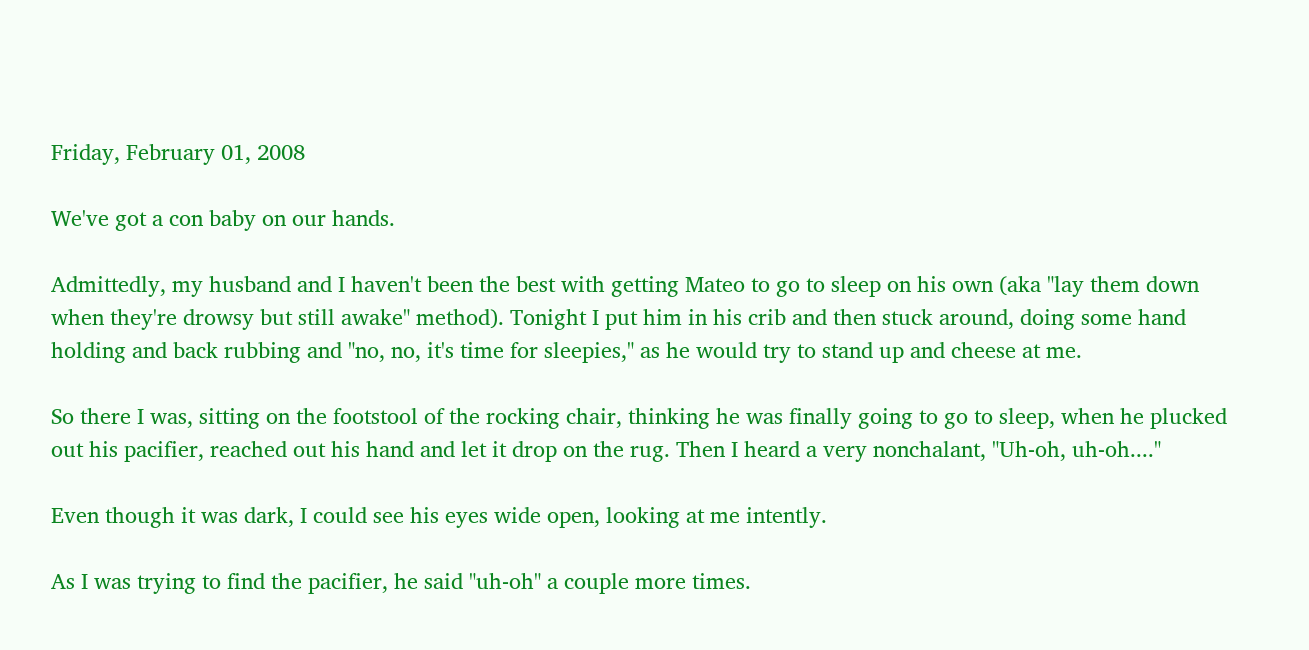Friday, February 01, 2008

We've got a con baby on our hands.

Admittedly, my husband and I haven't been the best with getting Mateo to go to sleep on his own (aka "lay them down when they're drowsy but still awake" method). Tonight I put him in his crib and then stuck around, doing some hand holding and back rubbing and "no, no, it's time for sleepies," as he would try to stand up and cheese at me.

So there I was, sitting on the footstool of the rocking chair, thinking he was finally going to go to sleep, when he plucked out his pacifier, reached out his hand and let it drop on the rug. Then I heard a very nonchalant, "Uh-oh, uh-oh...."

Even though it was dark, I could see his eyes wide open, looking at me intently.

As I was trying to find the pacifier, he said "uh-oh" a couple more times.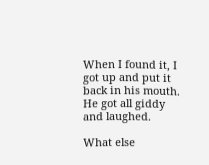When I found it, I got up and put it back in his mouth. He got all giddy and laughed.

What else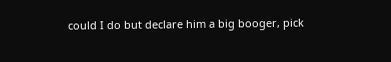could I do but declare him a big booger, pick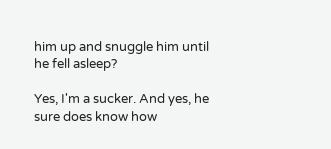him up and snuggle him until he fell asleep?

Yes, I'm a sucker. And yes, he sure does know how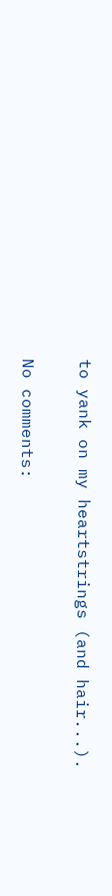to yank on my heartstrings (and hair...).

No comments: